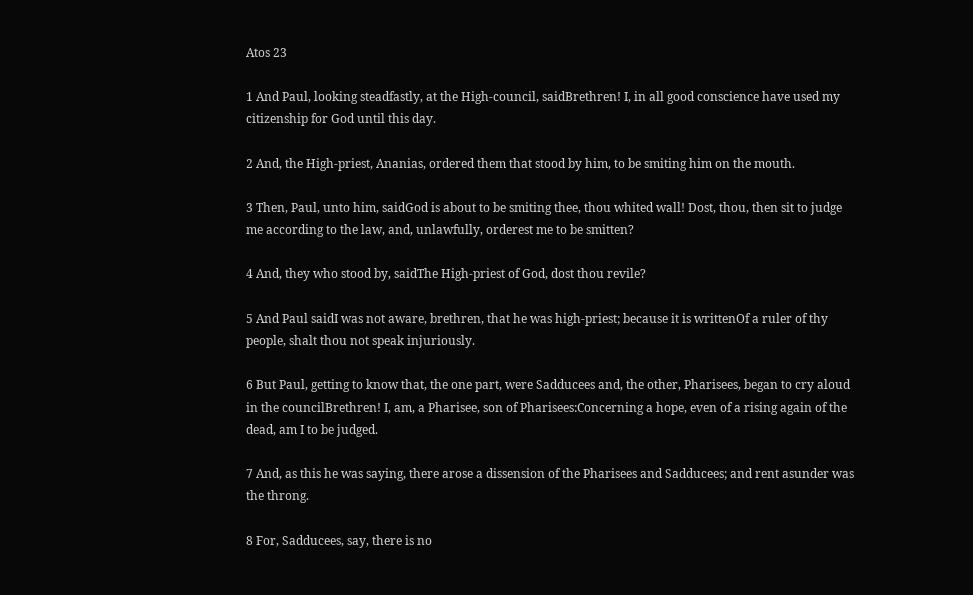Atos 23

1 And Paul, looking steadfastly, at the High-council, saidBrethren! I, in all good conscience have used my citizenship for God until this day.

2 And, the High-priest, Ananias, ordered them that stood by him, to be smiting him on the mouth.

3 Then, Paul, unto him, saidGod is about to be smiting thee, thou whited wall! Dost, thou, then sit to judge me according to the law, and, unlawfully, orderest me to be smitten?

4 And, they who stood by, saidThe High-priest of God, dost thou revile?

5 And Paul saidI was not aware, brethren, that he was high-priest; because it is writtenOf a ruler of thy people, shalt thou not speak injuriously.

6 But Paul, getting to know that, the one part, were Sadducees and, the other, Pharisees, began to cry aloud in the councilBrethren! I, am, a Pharisee, son of Pharisees:Concerning a hope, even of a rising again of the dead, am I to be judged.

7 And, as this he was saying, there arose a dissension of the Pharisees and Sadducees; and rent asunder was the throng.

8 For, Sadducees, say, there is no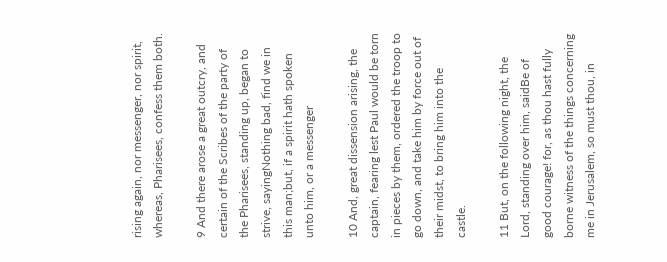rising again, nor messenger, nor spirit, whereas, Pharisees, confess them both.

9 And there arose a great outcry, and certain of the Scribes of the party of the Pharisees, standing up, began to strive, sayingNothing bad, find we in this man;but, if a spirit hath spoken unto him, or a messenger

10 And, great dissension arising, the captain, fearing lest Paul would be torn in pieces by them, ordered the troop to go down, and take him by force out of their midst, to bring him into the castle.

11 But, on the following night, the Lord, standing over him, saidBe of good courage! for, as thou hast fully borne witness of the things concerning me in Jerusalem, so must thou, in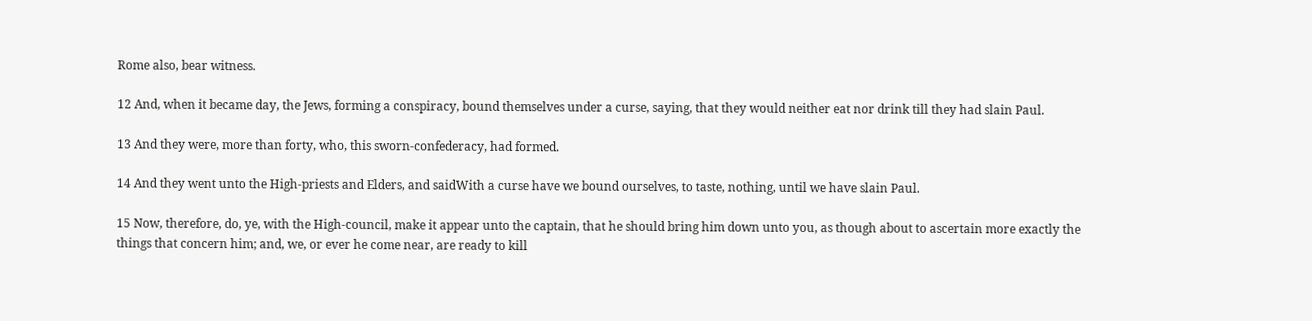Rome also, bear witness.

12 And, when it became day, the Jews, forming a conspiracy, bound themselves under a curse, saying, that they would neither eat nor drink till they had slain Paul.

13 And they were, more than forty, who, this sworn-confederacy, had formed.

14 And they went unto the High-priests and Elders, and saidWith a curse have we bound ourselves, to taste, nothing, until we have slain Paul.

15 Now, therefore, do, ye, with the High-council, make it appear unto the captain, that he should bring him down unto you, as though about to ascertain more exactly the things that concern him; and, we, or ever he come near, are ready to kill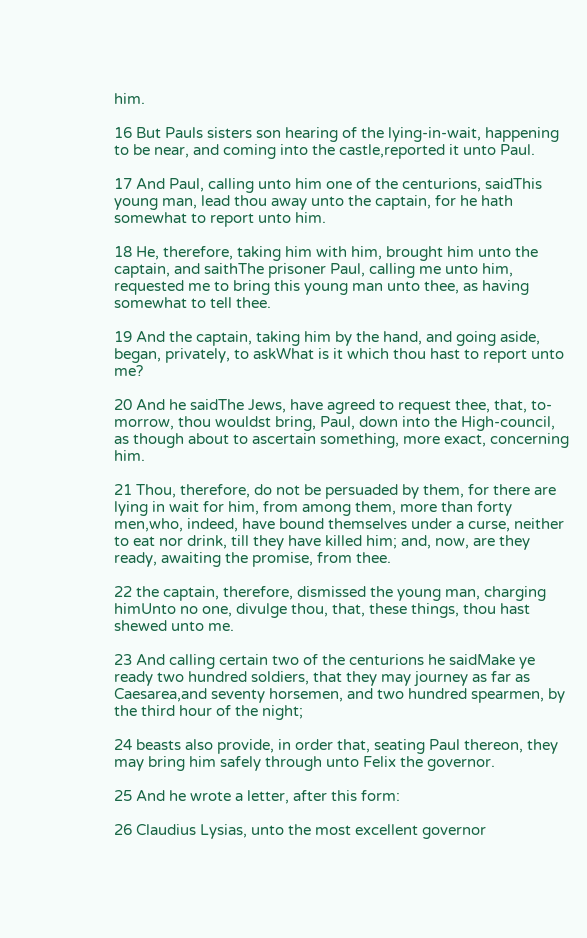him.

16 But Pauls sisters son hearing of the lying-in-wait, happening to be near, and coming into the castle,reported it unto Paul.

17 And Paul, calling unto him one of the centurions, saidThis young man, lead thou away unto the captain, for he hath somewhat to report unto him.

18 He, therefore, taking him with him, brought him unto the captain, and saithThe prisoner Paul, calling me unto him, requested me to bring this young man unto thee, as having somewhat to tell thee.

19 And the captain, taking him by the hand, and going aside, began, privately, to askWhat is it which thou hast to report unto me?

20 And he saidThe Jews, have agreed to request thee, that, to-morrow, thou wouldst bring, Paul, down into the High-council, as though about to ascertain something, more exact, concerning him.

21 Thou, therefore, do not be persuaded by them, for there are lying in wait for him, from among them, more than forty men,who, indeed, have bound themselves under a curse, neither to eat nor drink, till they have killed him; and, now, are they ready, awaiting the promise, from thee.

22 the captain, therefore, dismissed the young man, charging himUnto no one, divulge thou, that, these things, thou hast shewed unto me.

23 And calling certain two of the centurions he saidMake ye ready two hundred soldiers, that they may journey as far as Caesarea,and seventy horsemen, and two hundred spearmen, by the third hour of the night;

24 beasts also provide, in order that, seating Paul thereon, they may bring him safely through unto Felix the governor.

25 And he wrote a letter, after this form:

26 Claudius Lysias, unto the most excellent governor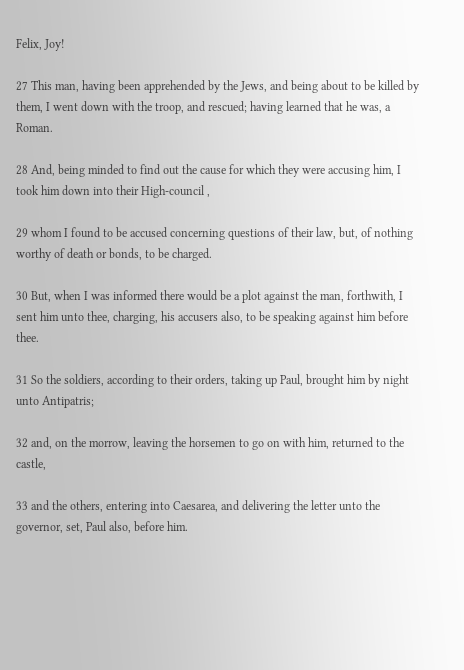Felix, Joy!

27 This man, having been apprehended by the Jews, and being about to be killed by them, I went down with the troop, and rescued; having learned that he was, a Roman.

28 And, being minded to find out the cause for which they were accusing him, I took him down into their High-council ,

29 whom I found to be accused concerning questions of their law, but, of nothing worthy of death or bonds, to be charged.

30 But, when I was informed there would be a plot against the man, forthwith, I sent him unto thee, charging, his accusers also, to be speaking against him before thee.

31 So the soldiers, according to their orders, taking up Paul, brought him by night unto Antipatris;

32 and, on the morrow, leaving the horsemen to go on with him, returned to the castle,

33 and the others, entering into Caesarea, and delivering the letter unto the governor, set, Paul also, before him.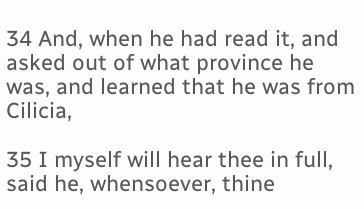34 And, when he had read it, and asked out of what province he was, and learned that he was from Cilicia,

35 I myself will hear thee in full, said he, whensoever, thine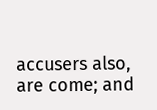accusers also, are come; and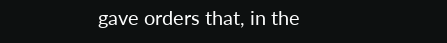gave orders that, in the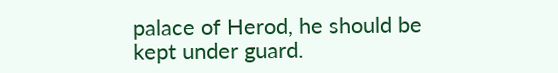palace of Herod, he should be kept under guard.